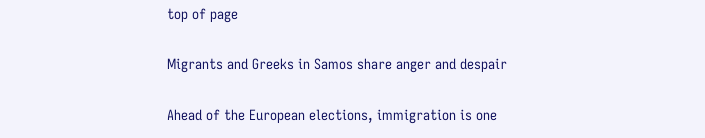top of page

Migrants and Greeks in Samos share anger and despair

Ahead of the European elections, immigration is one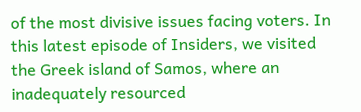of the most divisive issues facing voters. In this latest episode of Insiders, we visited the Greek island of Samos, where an inadequately resourced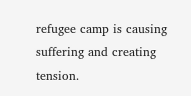refugee camp is causing suffering and creating tension.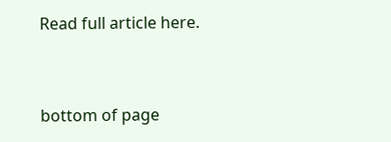Read full article here.


bottom of page